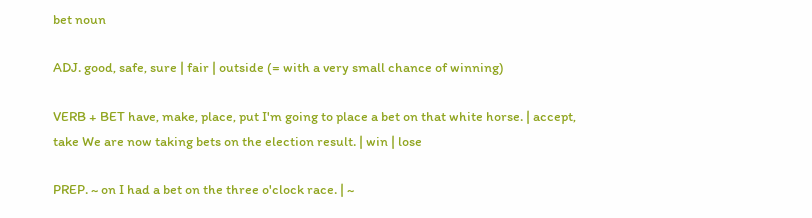bet noun

ADJ. good, safe, sure | fair | outside (= with a very small chance of winning)

VERB + BET have, make, place, put I'm going to place a bet on that white horse. | accept, take We are now taking bets on the election result. | win | lose

PREP. ~ on I had a bet on the three o'clock race. | ~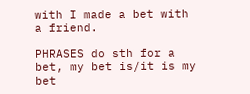with I made a bet with a friend.

PHRASES do sth for a bet, my bet is/it is my bet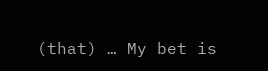(that) … My bet is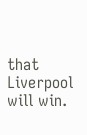that Liverpool will win.